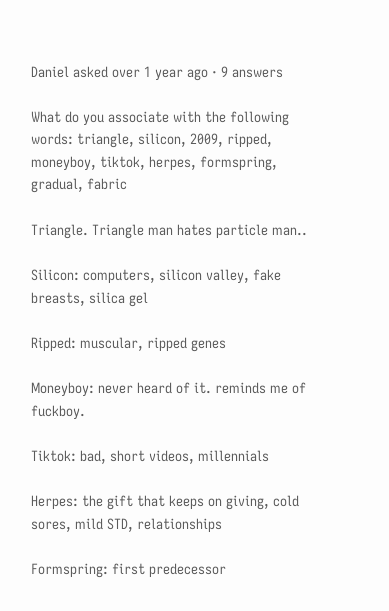Daniel asked over 1 year ago · 9 answers

What do you associate with the following words: triangle, silicon, 2009, ripped, moneyboy, tiktok, herpes, formspring, gradual, fabric

Triangle. Triangle man hates particle man..

Silicon: computers, silicon valley, fake breasts, silica gel

Ripped: muscular, ripped genes

Moneyboy: never heard of it. reminds me of fuckboy.

Tiktok: bad, short videos, millennials

Herpes: the gift that keeps on giving, cold sores, mild STD, relationships

Formspring: first predecessor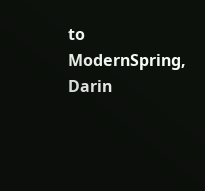to ModernSpring, Darin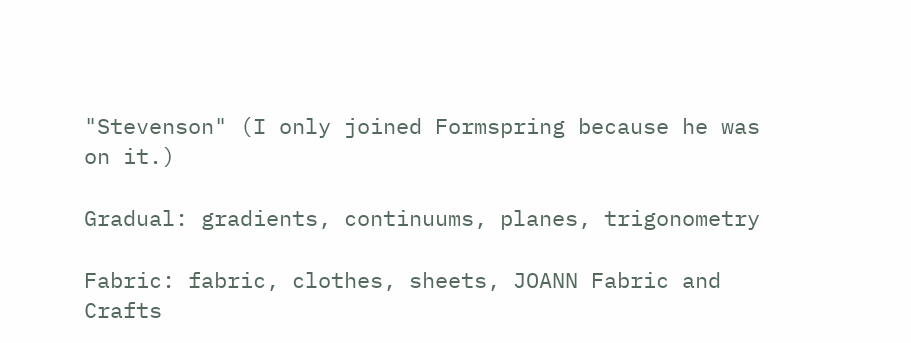"Stevenson" (I only joined Formspring because he was on it.)

Gradual: gradients, continuums, planes, trigonometry

Fabric: fabric, clothes, sheets, JOANN Fabric and Crafts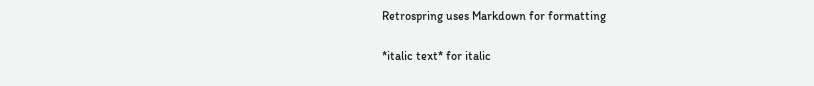Retrospring uses Markdown for formatting

*italic text* for italic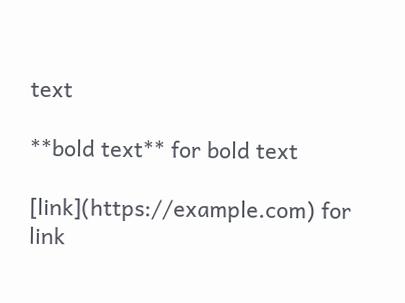text

**bold text** for bold text

[link](https://example.com) for link